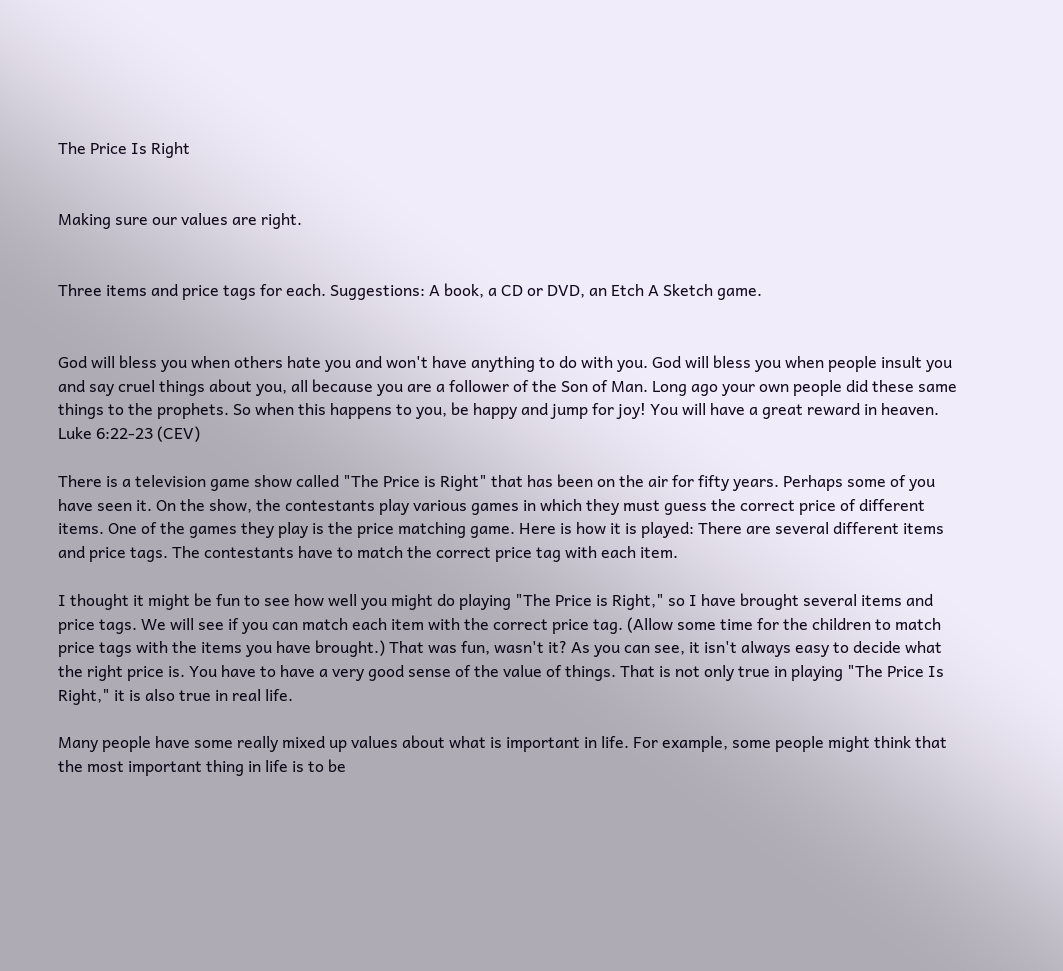The Price Is Right


Making sure our values are right.


Three items and price tags for each. Suggestions: A book, a CD or DVD, an Etch A Sketch game.


God will bless you when others hate you and won't have anything to do with you. God will bless you when people insult you and say cruel things about you, all because you are a follower of the Son of Man. Long ago your own people did these same things to the prophets. So when this happens to you, be happy and jump for joy! You will have a great reward in heaven. Luke 6:22-23 (CEV)

There is a television game show called "The Price is Right" that has been on the air for fifty years. Perhaps some of you have seen it. On the show, the contestants play various games in which they must guess the correct price of different items. One of the games they play is the price matching game. Here is how it is played: There are several different items and price tags. The contestants have to match the correct price tag with each item.

I thought it might be fun to see how well you might do playing "The Price is Right," so I have brought several items and price tags. We will see if you can match each item with the correct price tag. (Allow some time for the children to match price tags with the items you have brought.) That was fun, wasn't it? As you can see, it isn't always easy to decide what the right price is. You have to have a very good sense of the value of things. That is not only true in playing "The Price Is Right," it is also true in real life.

Many people have some really mixed up values about what is important in life. For example, some people might think that the most important thing in life is to be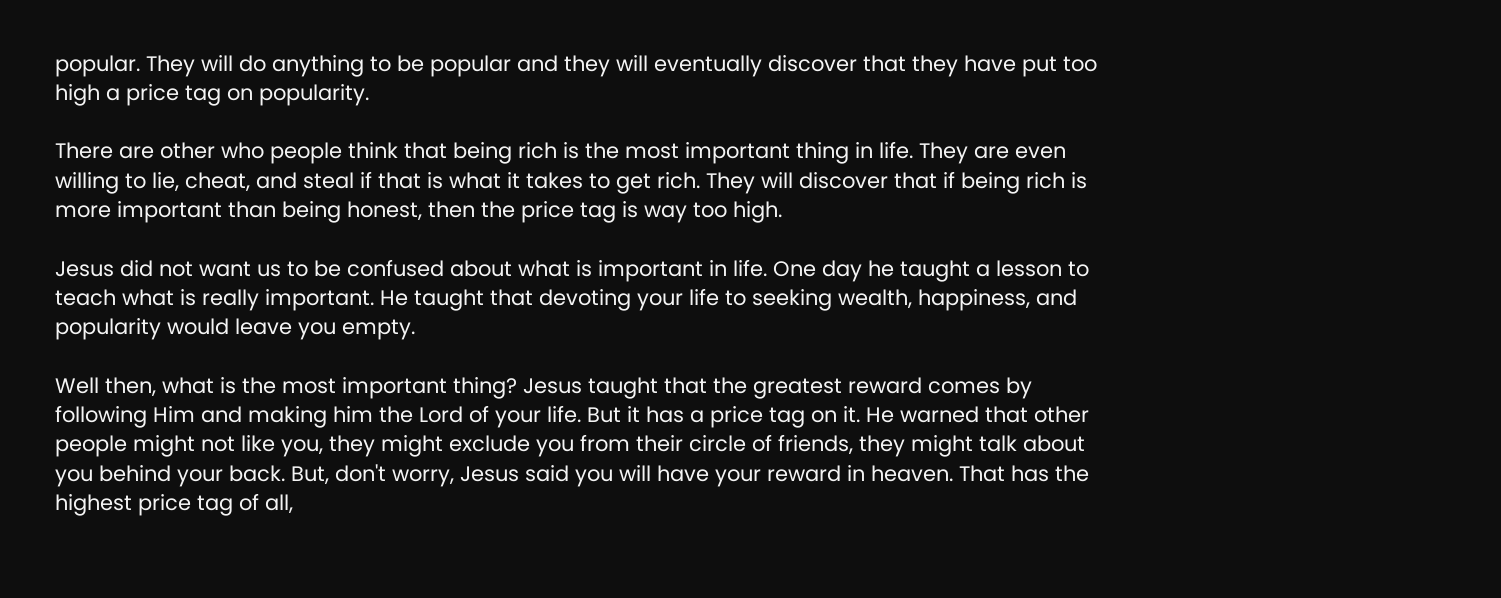popular. They will do anything to be popular and they will eventually discover that they have put too high a price tag on popularity.

There are other who people think that being rich is the most important thing in life. They are even willing to lie, cheat, and steal if that is what it takes to get rich. They will discover that if being rich is more important than being honest, then the price tag is way too high.

Jesus did not want us to be confused about what is important in life. One day he taught a lesson to teach what is really important. He taught that devoting your life to seeking wealth, happiness, and popularity would leave you empty.

Well then, what is the most important thing? Jesus taught that the greatest reward comes by following Him and making him the Lord of your life. But it has a price tag on it. He warned that other people might not like you, they might exclude you from their circle of friends, they might talk about you behind your back. But, don't worry, Jesus said you will have your reward in heaven. That has the highest price tag of all,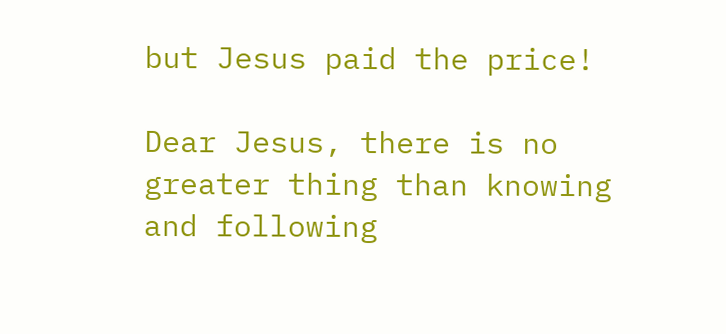but Jesus paid the price!

Dear Jesus, there is no greater thing than knowing and following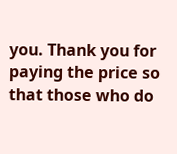you. Thank you for paying the price so that those who do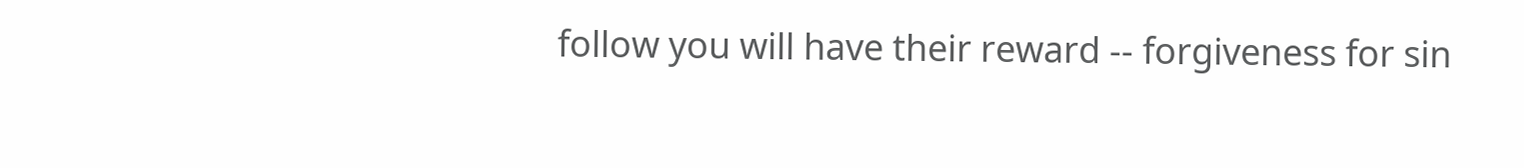follow you will have their reward -- forgiveness for sin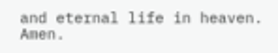and eternal life in heaven. Amen.